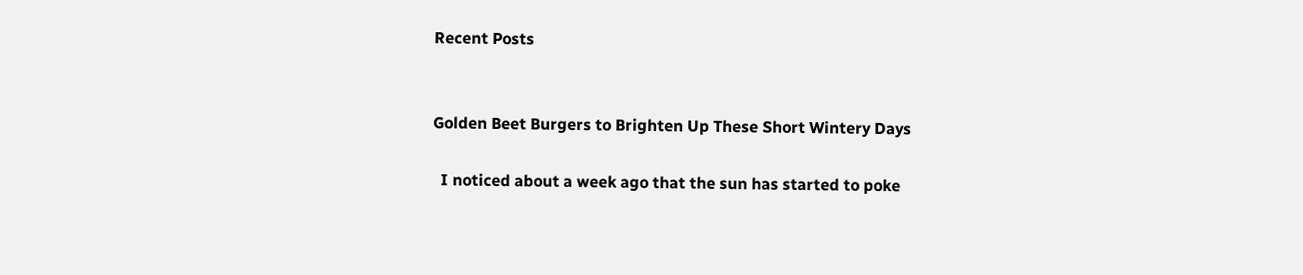Recent Posts


Golden Beet Burgers to Brighten Up These Short Wintery Days

  I noticed about a week ago that the sun has started to poke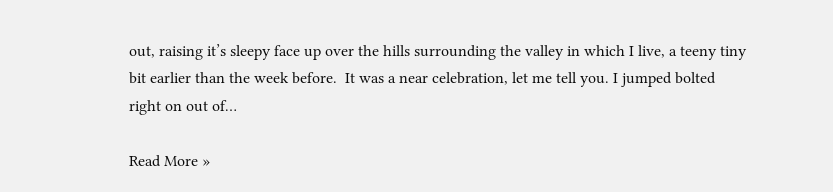out, raising it’s sleepy face up over the hills surrounding the valley in which I live, a teeny tiny bit earlier than the week before.  It was a near celebration, let me tell you. I jumped bolted right on out of…

Read More »